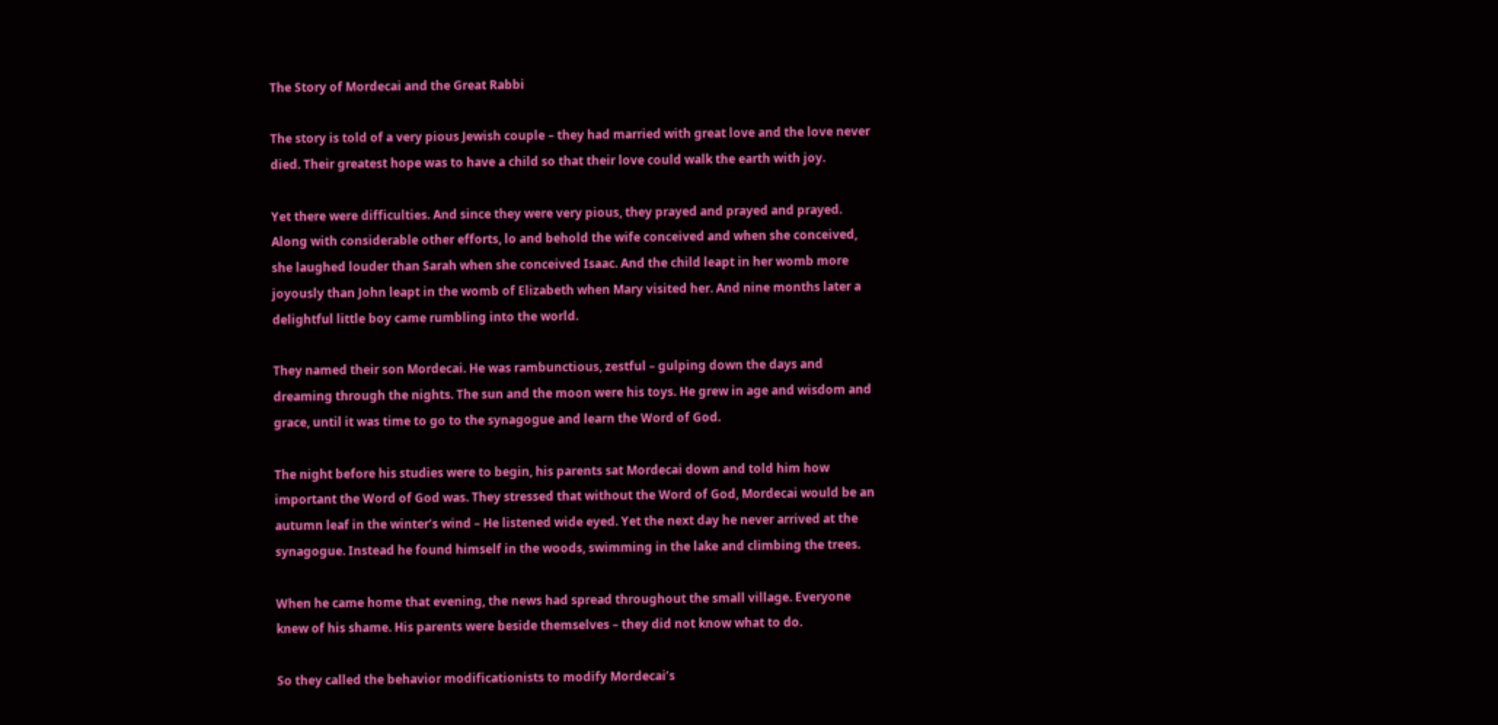The Story of Mordecai and the Great Rabbi

The story is told of a very pious Jewish couple – they had married with great love and the love never died. Their greatest hope was to have a child so that their love could walk the earth with joy.

Yet there were difficulties. And since they were very pious, they prayed and prayed and prayed. Along with considerable other efforts, lo and behold the wife conceived and when she conceived, she laughed louder than Sarah when she conceived Isaac. And the child leapt in her womb more joyously than John leapt in the womb of Elizabeth when Mary visited her. And nine months later a delightful little boy came rumbling into the world.

They named their son Mordecai. He was rambunctious, zestful – gulping down the days and dreaming through the nights. The sun and the moon were his toys. He grew in age and wisdom and grace, until it was time to go to the synagogue and learn the Word of God.

The night before his studies were to begin, his parents sat Mordecai down and told him how important the Word of God was. They stressed that without the Word of God, Mordecai would be an autumn leaf in the winter’s wind – He listened wide eyed. Yet the next day he never arrived at the synagogue. Instead he found himself in the woods, swimming in the lake and climbing the trees.

When he came home that evening, the news had spread throughout the small village. Everyone knew of his shame. His parents were beside themselves – they did not know what to do.

So they called the behavior modificationists to modify Mordecai’s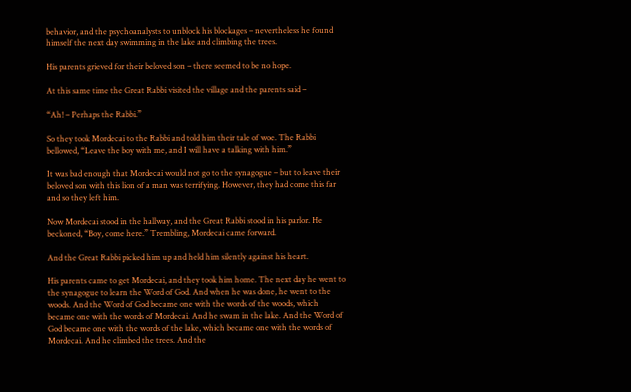behavior, and the psychoanalysts to unblock his blockages – nevertheless he found himself the next day swimming in the lake and climbing the trees.

His parents grieved for their beloved son – there seemed to be no hope.

At this same time the Great Rabbi visited the village and the parents said –

“Ah! – Perhaps the Rabbi.”

So they took Mordecai to the Rabbi and told him their tale of woe. The Rabbi bellowed, “Leave the boy with me, and I will have a talking with him.”

It was bad enough that Mordecai would not go to the synagogue – but to leave their beloved son with this lion of a man was terrifying. However, they had come this far and so they left him.

Now Mordecai stood in the hallway, and the Great Rabbi stood in his parlor. He beckoned, “Boy, come here.” Trembling, Mordecai came forward.

And the Great Rabbi picked him up and held him silently against his heart.

His parents came to get Mordecai, and they took him home. The next day he went to the synagogue to learn the Word of God. And when he was done, he went to the woods. And the Word of God became one with the words of the woods, which became one with the words of Mordecai. And he swam in the lake. And the Word of God became one with the words of the lake, which became one with the words of Mordecai. And he climbed the trees. And the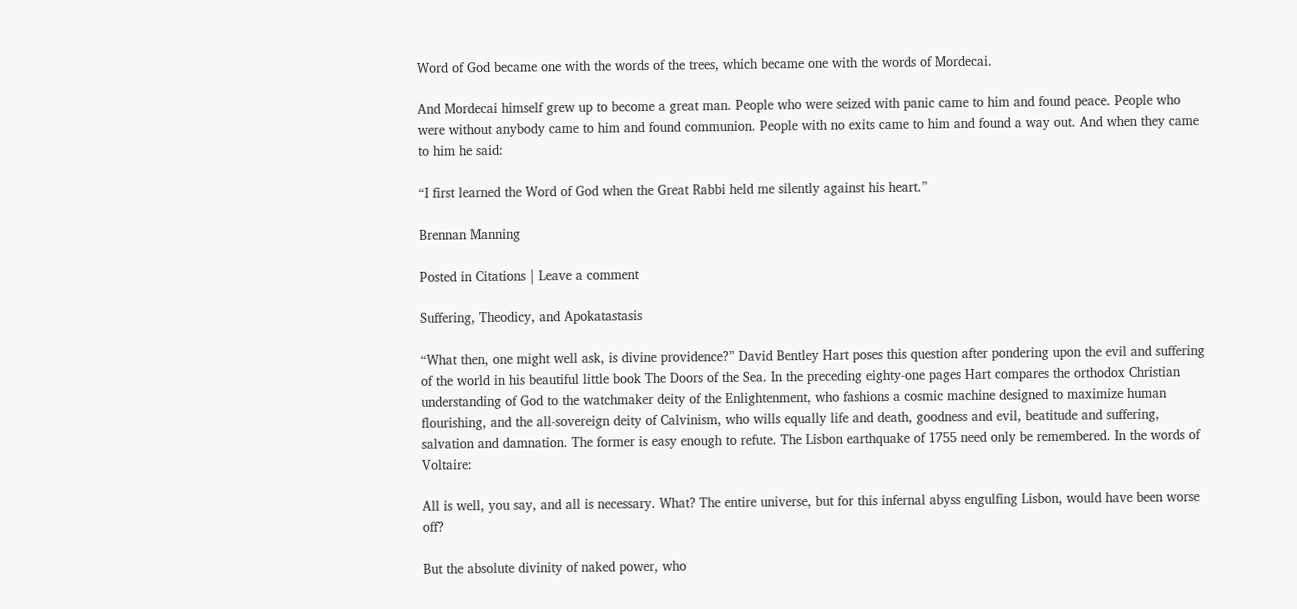Word of God became one with the words of the trees, which became one with the words of Mordecai.

And Mordecai himself grew up to become a great man. People who were seized with panic came to him and found peace. People who were without anybody came to him and found communion. People with no exits came to him and found a way out. And when they came to him he said:

“I first learned the Word of God when the Great Rabbi held me silently against his heart.”

Brennan Manning

Posted in Citations | Leave a comment

Suffering, Theodicy, and Apokatastasis

“What then, one might well ask, is divine providence?” David Bentley Hart poses this question after pondering upon the evil and suffering of the world in his beautiful little book The Doors of the Sea. In the preceding eighty-one pages Hart compares the orthodox Christian understanding of God to the watchmaker deity of the Enlightenment, who fashions a cosmic machine designed to maximize human flourishing, and the all-sovereign deity of Calvinism, who wills equally life and death, goodness and evil, beatitude and suffering, salvation and damnation. The former is easy enough to refute. The Lisbon earthquake of 1755 need only be remembered. In the words of Voltaire:

All is well, you say, and all is necessary. What? The entire universe, but for this infernal abyss engulfing Lisbon, would have been worse off?

But the absolute divinity of naked power, who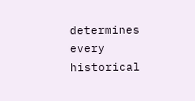determines every historical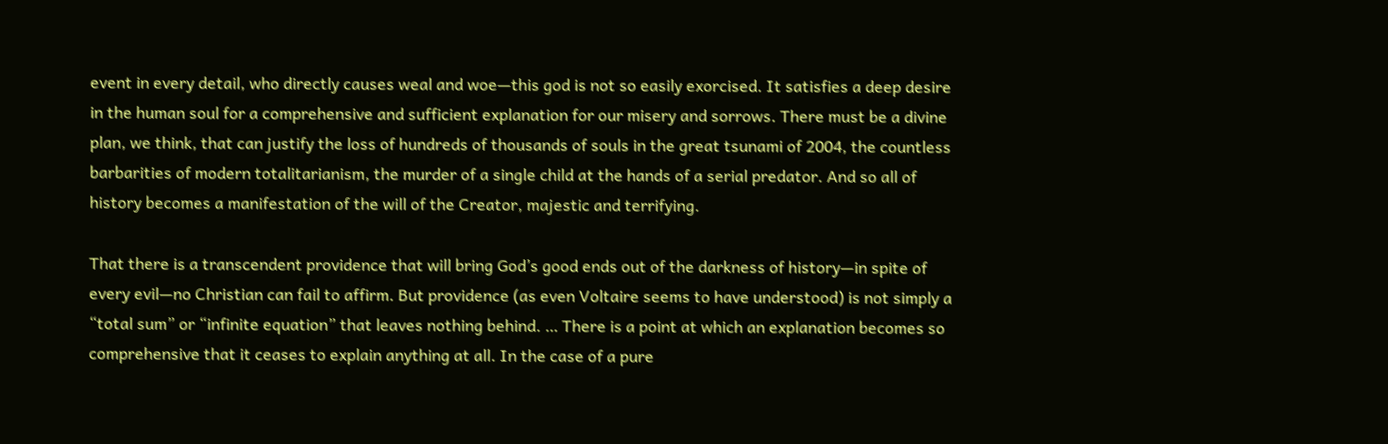event in every detail, who directly causes weal and woe—this god is not so easily exorcised. It satisfies a deep desire in the human soul for a comprehensive and sufficient explanation for our misery and sorrows. There must be a divine plan, we think, that can justify the loss of hundreds of thousands of souls in the great tsunami of 2004, the countless barbarities of modern totalitarianism, the murder of a single child at the hands of a serial predator. And so all of history becomes a manifestation of the will of the Creator, majestic and terrifying.

That there is a transcendent providence that will bring God’s good ends out of the darkness of history—in spite of every evil—no Christian can fail to affirm. But providence (as even Voltaire seems to have understood) is not simply a “total sum” or “infinite equation” that leaves nothing behind. … There is a point at which an explanation becomes so comprehensive that it ceases to explain anything at all. In the case of a pure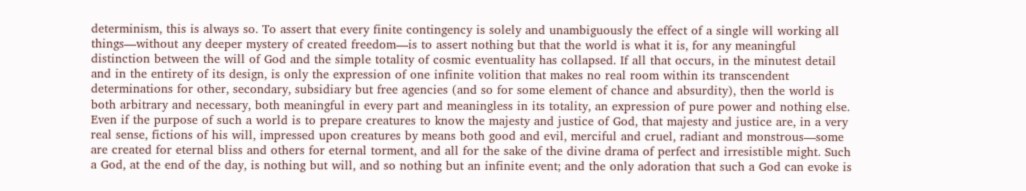determinism, this is always so. To assert that every finite contingency is solely and unambiguously the effect of a single will working all things—without any deeper mystery of created freedom—is to assert nothing but that the world is what it is, for any meaningful distinction between the will of God and the simple totality of cosmic eventuality has collapsed. If all that occurs, in the minutest detail and in the entirety of its design, is only the expression of one infinite volition that makes no real room within its transcendent determinations for other, secondary, subsidiary but free agencies (and so for some element of chance and absurdity), then the world is both arbitrary and necessary, both meaningful in every part and meaningless in its totality, an expression of pure power and nothing else. Even if the purpose of such a world is to prepare creatures to know the majesty and justice of God, that majesty and justice are, in a very real sense, fictions of his will, impressed upon creatures by means both good and evil, merciful and cruel, radiant and monstrous—some are created for eternal bliss and others for eternal torment, and all for the sake of the divine drama of perfect and irresistible might. Such a God, at the end of the day, is nothing but will, and so nothing but an infinite event; and the only adoration that such a God can evoke is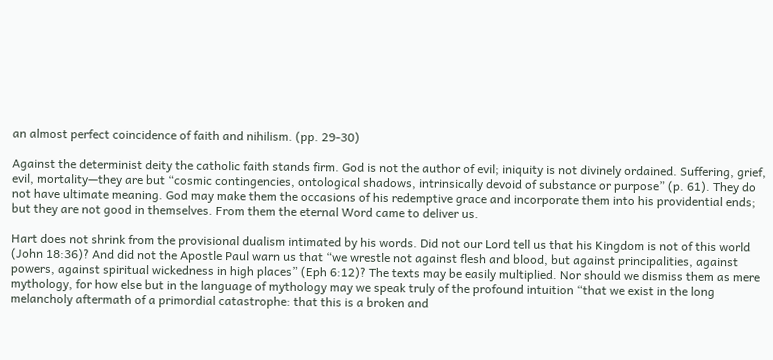an almost perfect coincidence of faith and nihilism. (pp. 29-30)

Against the determinist deity the catholic faith stands firm. God is not the author of evil; iniquity is not divinely ordained. Suffering, grief, evil, mortality—they are but “cosmic contingencies, ontological shadows, intrinsically devoid of substance or purpose” (p. 61). They do not have ultimate meaning. God may make them the occasions of his redemptive grace and incorporate them into his providential ends; but they are not good in themselves. From them the eternal Word came to deliver us.

Hart does not shrink from the provisional dualism intimated by his words. Did not our Lord tell us that his Kingdom is not of this world (John 18:36)? And did not the Apostle Paul warn us that “we wrestle not against flesh and blood, but against principalities, against powers, against spiritual wickedness in high places” (Eph 6:12)? The texts may be easily multiplied. Nor should we dismiss them as mere mythology, for how else but in the language of mythology may we speak truly of the profound intuition “that we exist in the long melancholy aftermath of a primordial catastrophe: that this is a broken and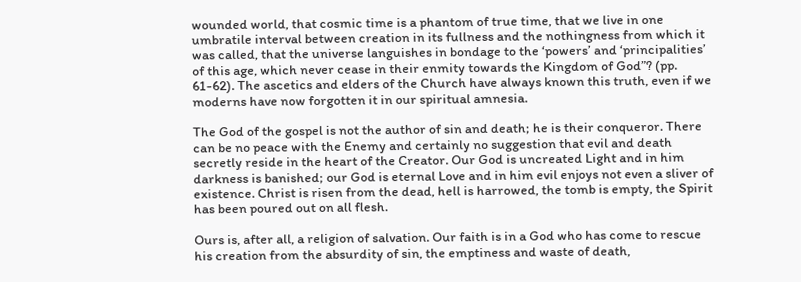wounded world, that cosmic time is a phantom of true time, that we live in one umbratile interval between creation in its fullness and the nothingness from which it was called, that the universe languishes in bondage to the ‘powers’ and ‘principalities’ of this age, which never cease in their enmity towards the Kingdom of God”? (pp. 61-62). The ascetics and elders of the Church have always known this truth, even if we moderns have now forgotten it in our spiritual amnesia.

The God of the gospel is not the author of sin and death; he is their conqueror. There can be no peace with the Enemy and certainly no suggestion that evil and death secretly reside in the heart of the Creator. Our God is uncreated Light and in him darkness is banished; our God is eternal Love and in him evil enjoys not even a sliver of existence. Christ is risen from the dead, hell is harrowed, the tomb is empty, the Spirit has been poured out on all flesh.

Ours is, after all, a religion of salvation. Our faith is in a God who has come to rescue his creation from the absurdity of sin, the emptiness and waste of death,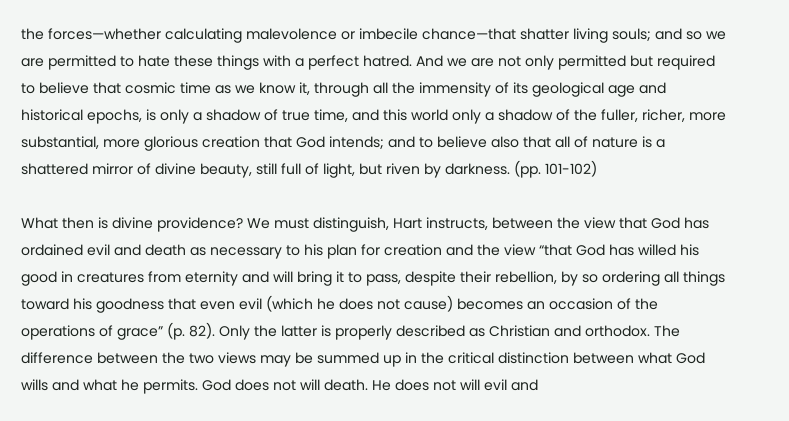the forces—whether calculating malevolence or imbecile chance—that shatter living souls; and so we are permitted to hate these things with a perfect hatred. And we are not only permitted but required to believe that cosmic time as we know it, through all the immensity of its geological age and historical epochs, is only a shadow of true time, and this world only a shadow of the fuller, richer, more substantial, more glorious creation that God intends; and to believe also that all of nature is a shattered mirror of divine beauty, still full of light, but riven by darkness. (pp. 101-102)

What then is divine providence? We must distinguish, Hart instructs, between the view that God has ordained evil and death as necessary to his plan for creation and the view “that God has willed his good in creatures from eternity and will bring it to pass, despite their rebellion, by so ordering all things toward his goodness that even evil (which he does not cause) becomes an occasion of the operations of grace” (p. 82). Only the latter is properly described as Christian and orthodox. The difference between the two views may be summed up in the critical distinction between what God wills and what he permits. God does not will death. He does not will evil and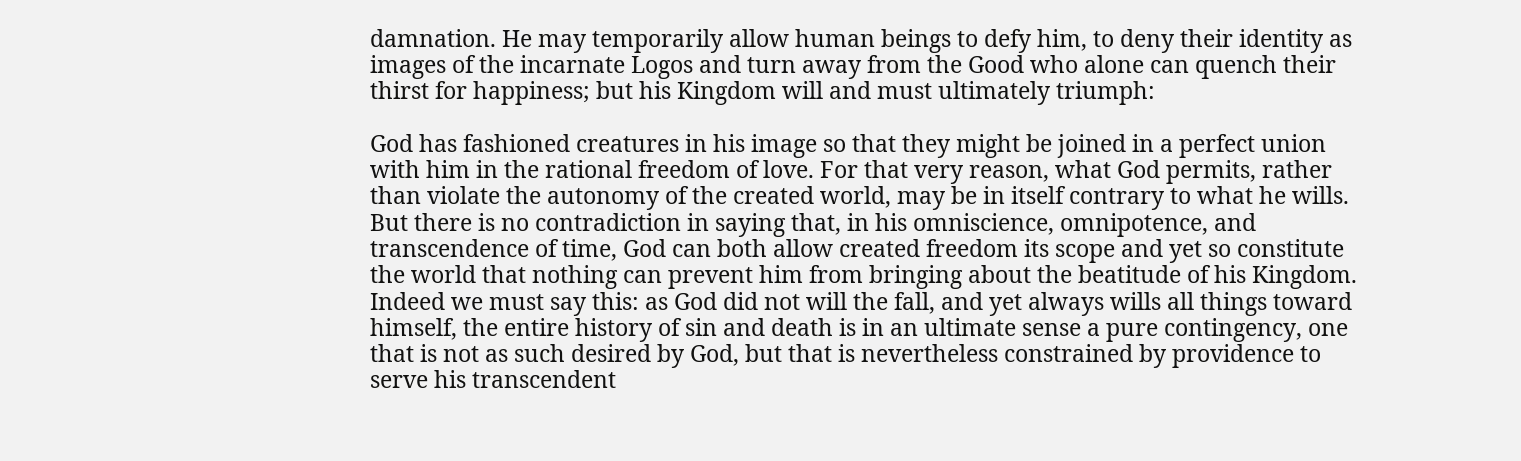damnation. He may temporarily allow human beings to defy him, to deny their identity as images of the incarnate Logos and turn away from the Good who alone can quench their thirst for happiness; but his Kingdom will and must ultimately triumph:

God has fashioned creatures in his image so that they might be joined in a perfect union with him in the rational freedom of love. For that very reason, what God permits, rather than violate the autonomy of the created world, may be in itself contrary to what he wills. But there is no contradiction in saying that, in his omniscience, omnipotence, and transcendence of time, God can both allow created freedom its scope and yet so constitute the world that nothing can prevent him from bringing about the beatitude of his Kingdom. Indeed we must say this: as God did not will the fall, and yet always wills all things toward himself, the entire history of sin and death is in an ultimate sense a pure contingency, one that is not as such desired by God, but that is nevertheless constrained by providence to serve his transcendent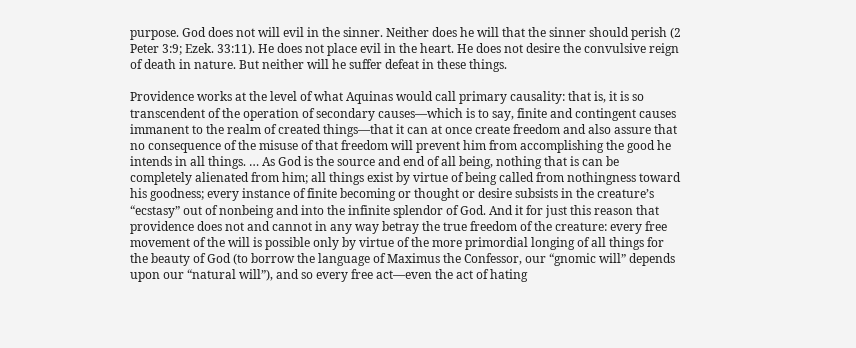purpose. God does not will evil in the sinner. Neither does he will that the sinner should perish (2 Peter 3:9; Ezek. 33:11). He does not place evil in the heart. He does not desire the convulsive reign of death in nature. But neither will he suffer defeat in these things.

Providence works at the level of what Aquinas would call primary causality: that is, it is so transcendent of the operation of secondary causes—which is to say, finite and contingent causes immanent to the realm of created things—that it can at once create freedom and also assure that no consequence of the misuse of that freedom will prevent him from accomplishing the good he intends in all things. … As God is the source and end of all being, nothing that is can be completely alienated from him; all things exist by virtue of being called from nothingness toward his goodness; every instance of finite becoming or thought or desire subsists in the creature’s “ecstasy” out of nonbeing and into the infinite splendor of God. And it for just this reason that providence does not and cannot in any way betray the true freedom of the creature: every free movement of the will is possible only by virtue of the more primordial longing of all things for the beauty of God (to borrow the language of Maximus the Confessor, our “gnomic will” depends upon our “natural will”), and so every free act—even the act of hating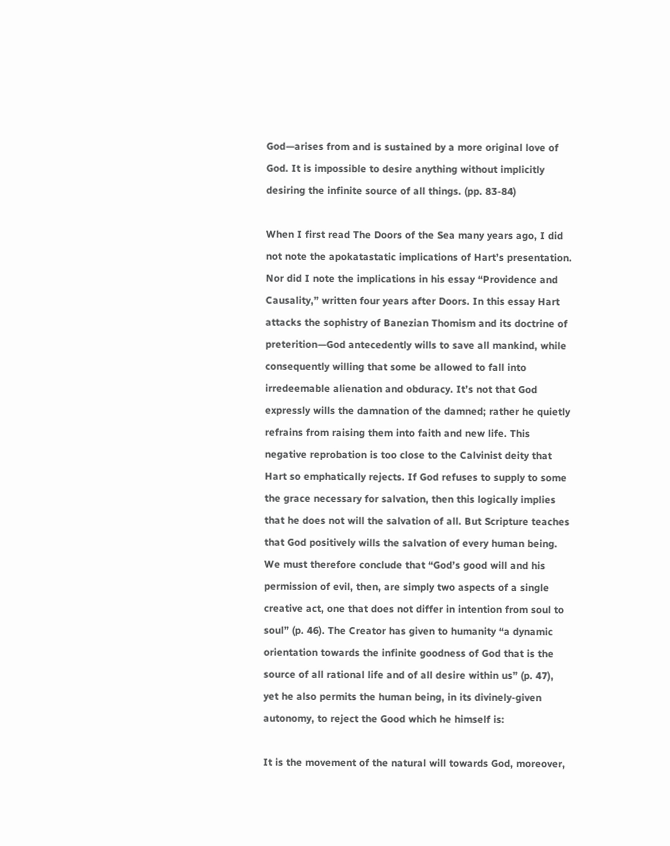God—arises from and is sustained by a more original love of God. It is impossible to desire anything without implicitly desiring the infinite source of all things. (pp. 83-84)

When I first read The Doors of the Sea many years ago, I did not note the apokatastatic implications of Hart’s presentation. Nor did I note the implications in his essay “Providence and Causality,” written four years after Doors. In this essay Hart attacks the sophistry of Banezian Thomism and its doctrine of preterition—God antecedently wills to save all mankind, while consequently willing that some be allowed to fall into irredeemable alienation and obduracy. It’s not that God expressly wills the damnation of the damned; rather he quietly refrains from raising them into faith and new life. This negative reprobation is too close to the Calvinist deity that Hart so emphatically rejects. If God refuses to supply to some the grace necessary for salvation, then this logically implies that he does not will the salvation of all. But Scripture teaches that God positively wills the salvation of every human being. We must therefore conclude that “God’s good will and his permission of evil, then, are simply two aspects of a single creative act, one that does not differ in intention from soul to soul” (p. 46). The Creator has given to humanity “a dynamic orientation towards the infinite goodness of God that is the source of all rational life and of all desire within us” (p. 47), yet he also permits the human being, in its divinely-given autonomy, to reject the Good which he himself is:

It is the movement of the natural will towards God, moreover,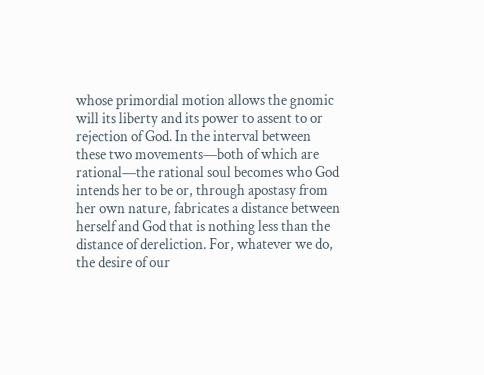whose primordial motion allows the gnomic will its liberty and its power to assent to or rejection of God. In the interval between these two movements—both of which are rational—the rational soul becomes who God intends her to be or, through apostasy from her own nature, fabricates a distance between herself and God that is nothing less than the distance of dereliction. For, whatever we do, the desire of our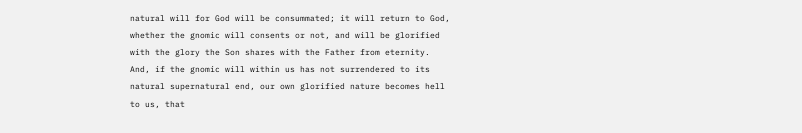natural will for God will be consummated; it will return to God, whether the gnomic will consents or not, and will be glorified with the glory the Son shares with the Father from eternity. And, if the gnomic will within us has not surrendered to its natural supernatural end, our own glorified nature becomes hell to us, that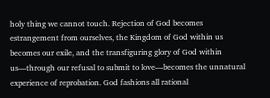holy thing we cannot touch. Rejection of God becomes estrangement from ourselves, the Kingdom of God within us becomes our exile, and the transfiguring glory of God within us—through our refusal to submit to love—becomes the unnatural experience of reprobation. God fashions all rational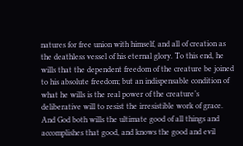natures for free union with himself, and all of creation as the deathless vessel of his eternal glory. To this end, he wills that the dependent freedom of the creature be joined to his absolute freedom; but an indispensable condition of what he wills is the real power of the creature’s deliberative will to resist the irresistible work of grace. And God both wills the ultimate good of all things and accomplishes that good, and knows the good and evil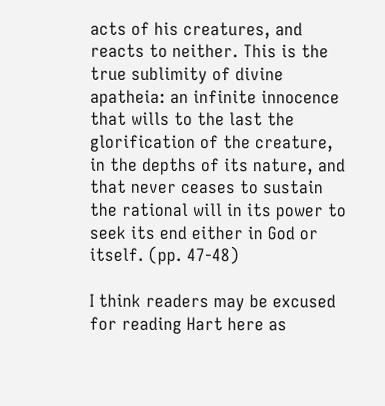acts of his creatures, and reacts to neither. This is the true sublimity of divine apatheia: an infinite innocence that wills to the last the glorification of the creature, in the depths of its nature, and that never ceases to sustain the rational will in its power to seek its end either in God or itself. (pp. 47-48)

I think readers may be excused for reading Hart here as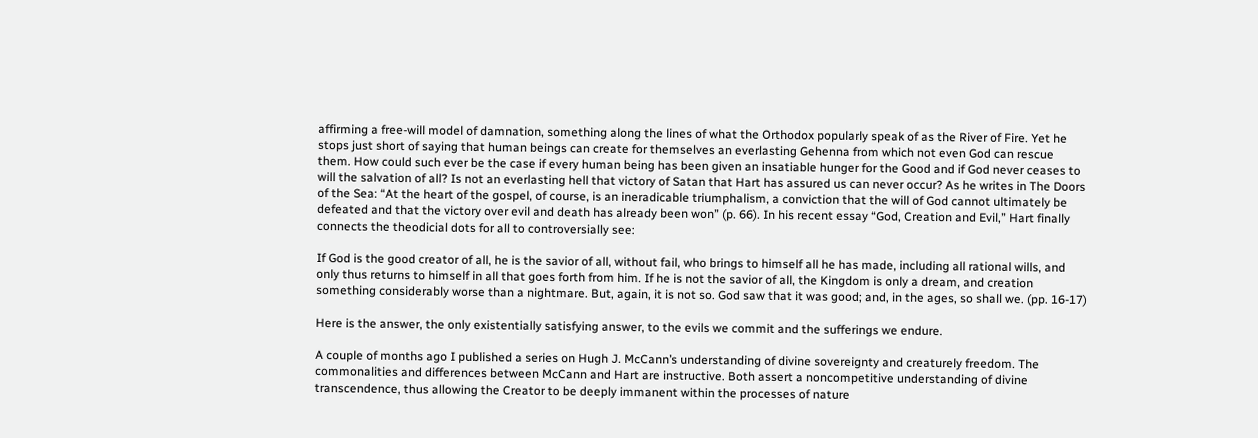affirming a free-will model of damnation, something along the lines of what the Orthodox popularly speak of as the River of Fire. Yet he stops just short of saying that human beings can create for themselves an everlasting Gehenna from which not even God can rescue them. How could such ever be the case if every human being has been given an insatiable hunger for the Good and if God never ceases to will the salvation of all? Is not an everlasting hell that victory of Satan that Hart has assured us can never occur? As he writes in The Doors of the Sea: “At the heart of the gospel, of course, is an ineradicable triumphalism, a conviction that the will of God cannot ultimately be defeated and that the victory over evil and death has already been won” (p. 66). In his recent essay “God, Creation and Evil,” Hart finally connects the theodicial dots for all to controversially see:

If God is the good creator of all, he is the savior of all, without fail, who brings to himself all he has made, including all rational wills, and only thus returns to himself in all that goes forth from him. If he is not the savior of all, the Kingdom is only a dream, and creation something considerably worse than a nightmare. But, again, it is not so. God saw that it was good; and, in the ages, so shall we. (pp. 16-17)

Here is the answer, the only existentially satisfying answer, to the evils we commit and the sufferings we endure.

A couple of months ago I published a series on Hugh J. McCann’s understanding of divine sovereignty and creaturely freedom. The commonalities and differences between McCann and Hart are instructive. Both assert a noncompetitive understanding of divine transcendence, thus allowing the Creator to be deeply immanent within the processes of nature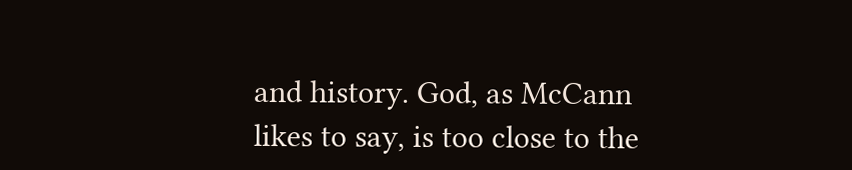and history. God, as McCann likes to say, is too close to the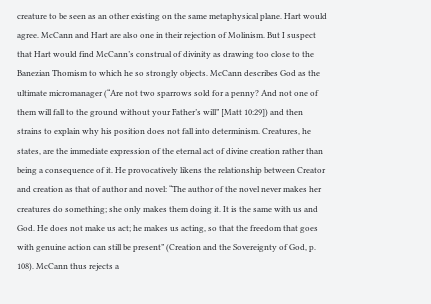creature to be seen as an other existing on the same metaphysical plane. Hart would agree. McCann and Hart are also one in their rejection of Molinism. But I suspect that Hart would find McCann’s construal of divinity as drawing too close to the Banezian Thomism to which he so strongly objects. McCann describes God as the ultimate micromanager (“Are not two sparrows sold for a penny? And not one of them will fall to the ground without your Father’s will” [Matt 10:29]) and then strains to explain why his position does not fall into determinism. Creatures, he states, are the immediate expression of the eternal act of divine creation rather than being a consequence of it. He provocatively likens the relationship between Creator and creation as that of author and novel: “The author of the novel never makes her creatures do something; she only makes them doing it. It is the same with us and God. He does not make us act; he makes us acting, so that the freedom that goes with genuine action can still be present” (Creation and the Sovereignty of God, p. 108). McCann thus rejects a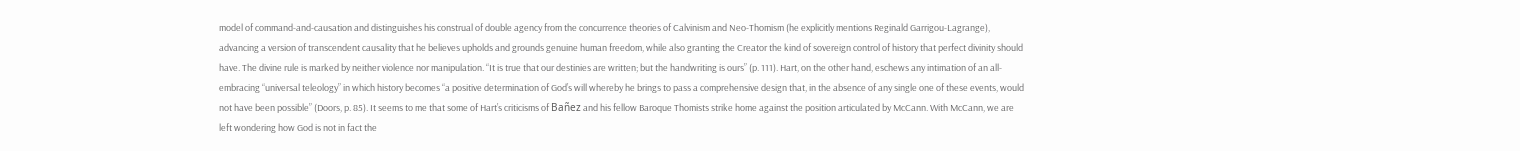model of command-and-causation and distinguishes his construal of double agency from the concurrence theories of Calvinism and Neo-Thomism (he explicitly mentions Reginald Garrigou-Lagrange), advancing a version of transcendent causality that he believes upholds and grounds genuine human freedom, while also granting the Creator the kind of sovereign control of history that perfect divinity should have. The divine rule is marked by neither violence nor manipulation. “It is true that our destinies are written; but the handwriting is ours” (p. 111). Hart, on the other hand, eschews any intimation of an all-embracing “universal teleology” in which history becomes “a positive determination of God’s will whereby he brings to pass a comprehensive design that, in the absence of any single one of these events, would not have been possible” (Doors, p. 85). It seems to me that some of Hart’s criticisms of Bañez and his fellow Baroque Thomists strike home against the position articulated by McCann. With McCann, we are left wondering how God is not in fact the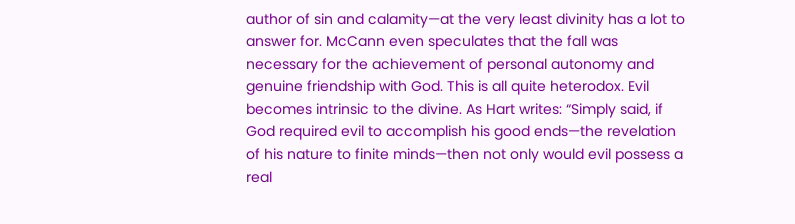author of sin and calamity—at the very least divinity has a lot to answer for. McCann even speculates that the fall was necessary for the achievement of personal autonomy and genuine friendship with God. This is all quite heterodox. Evil becomes intrinsic to the divine. As Hart writes: “Simply said, if God required evil to accomplish his good ends—the revelation of his nature to finite minds—then not only would evil possess a real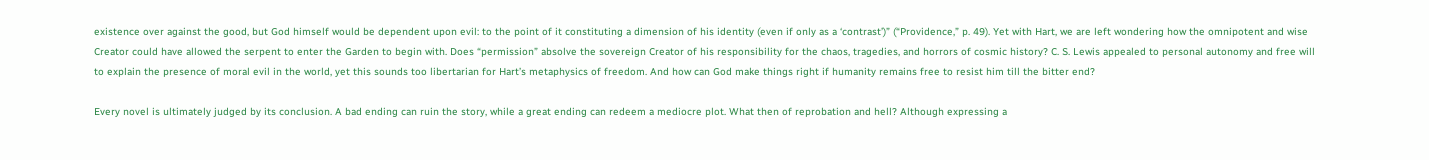existence over against the good, but God himself would be dependent upon evil: to the point of it constituting a dimension of his identity (even if only as a ‘contrast’)” (“Providence,” p. 49). Yet with Hart, we are left wondering how the omnipotent and wise Creator could have allowed the serpent to enter the Garden to begin with. Does “permission” absolve the sovereign Creator of his responsibility for the chaos, tragedies, and horrors of cosmic history? C. S. Lewis appealed to personal autonomy and free will to explain the presence of moral evil in the world, yet this sounds too libertarian for Hart’s metaphysics of freedom. And how can God make things right if humanity remains free to resist him till the bitter end?

Every novel is ultimately judged by its conclusion. A bad ending can ruin the story, while a great ending can redeem a mediocre plot. What then of reprobation and hell? Although expressing a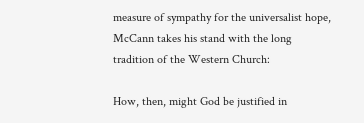measure of sympathy for the universalist hope, McCann takes his stand with the long tradition of the Western Church:

How, then, might God be justified in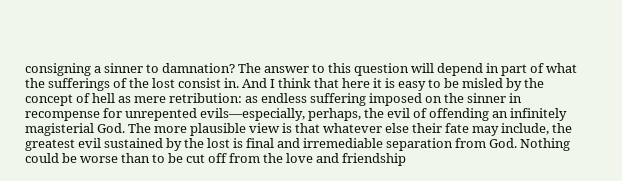consigning a sinner to damnation? The answer to this question will depend in part of what the sufferings of the lost consist in. And I think that here it is easy to be misled by the concept of hell as mere retribution: as endless suffering imposed on the sinner in recompense for unrepented evils—especially, perhaps, the evil of offending an infinitely magisterial God. The more plausible view is that whatever else their fate may include, the greatest evil sustained by the lost is final and irremediable separation from God. Nothing could be worse than to be cut off from the love and friendship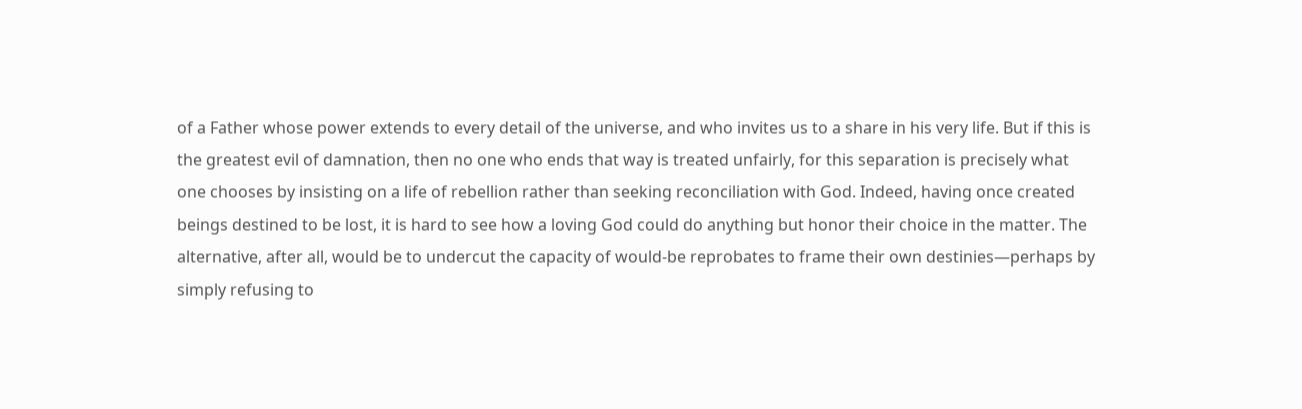of a Father whose power extends to every detail of the universe, and who invites us to a share in his very life. But if this is the greatest evil of damnation, then no one who ends that way is treated unfairly, for this separation is precisely what one chooses by insisting on a life of rebellion rather than seeking reconciliation with God. Indeed, having once created beings destined to be lost, it is hard to see how a loving God could do anything but honor their choice in the matter. The alternative, after all, would be to undercut the capacity of would-be reprobates to frame their own destinies—perhaps by simply refusing to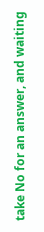take No for an answer, and waiting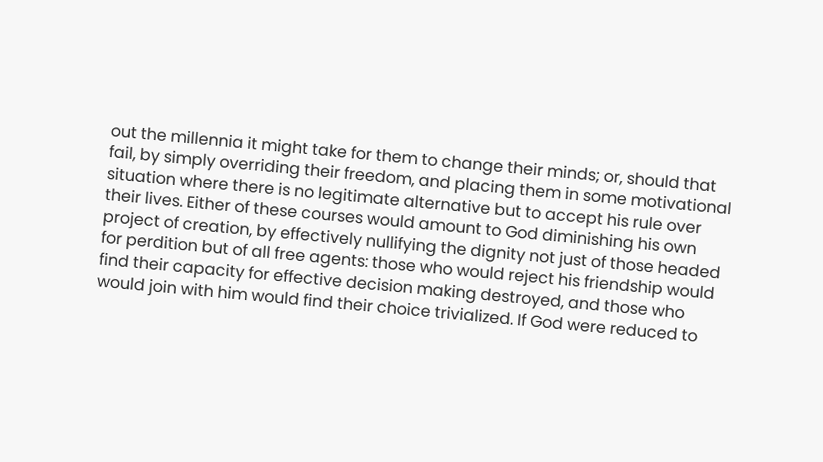out the millennia it might take for them to change their minds; or, should that fail, by simply overriding their freedom, and placing them in some motivational situation where there is no legitimate alternative but to accept his rule over their lives. Either of these courses would amount to God diminishing his own project of creation, by effectively nullifying the dignity not just of those headed for perdition but of all free agents: those who would reject his friendship would find their capacity for effective decision making destroyed, and those who would join with him would find their choice trivialized. If God were reduced to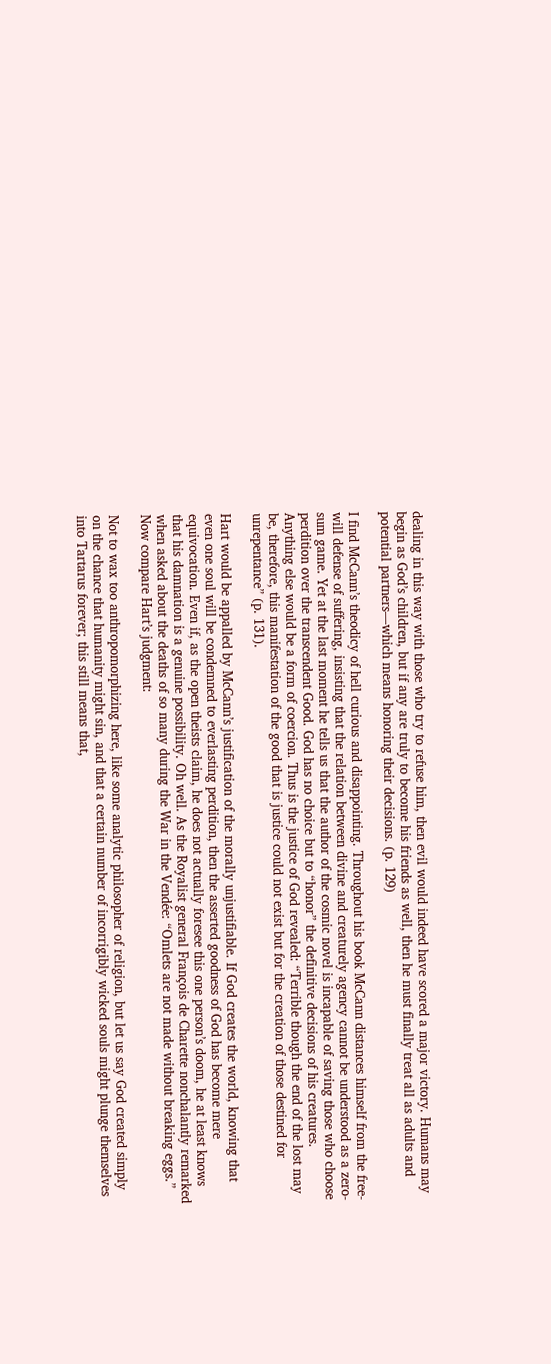dealing in this way with those who try to refuse him, then evil would indeed have scored a major victory. Humans may begin as God’s children, but if any are truly to become his friends as well, then he must finally treat all as adults and potential partners—which means honoring their decisions. (p. 129)

I find McCann’s theodicy of hell curious and disappointing. Throughout his book McCann distances himself from the free-will defense of suffering, insisting that the relation between divine and creaturely agency cannot be understood as a zero-sum game. Yet at the last moment he tells us that the author of the cosmic novel is incapable of saving those who choose perdition over the transcendent Good. God has no choice but to “honor” the definitive decisions of his creatures. Anything else would be a form of coercion. Thus is the justice of God revealed: “Terrible though the end of the lost may be, therefore, this manifestation of the good that is justice could not exist but for the creation of those destined for unrepentance” (p. 131).

Hart would be appalled by McCann’s justification of the morally unjustifiable. If God creates the world, knowing that even one soul will be condemned to everlasting perdition, then the asserted goodness of God has become mere equivocation. Even if, as the open theists claim, he does not actually foresee this one person’s doom, he at least knows that his damnation is a genuine possibility. Oh well. As the Royalist general François de Charette nonchalantly remarked when asked about the deaths of so many during the War in the Vendée: “Omlets are not made without breaking eggs.” Now compare Hart’s judgment:

Not to wax too anthropomorphizing here, like some analytic philosopher of religion, but let us say God created simply on the chance that humanity might sin, and that a certain number of incorrigibly wicked souls might plunge themselves into Tartarus forever; this still means that,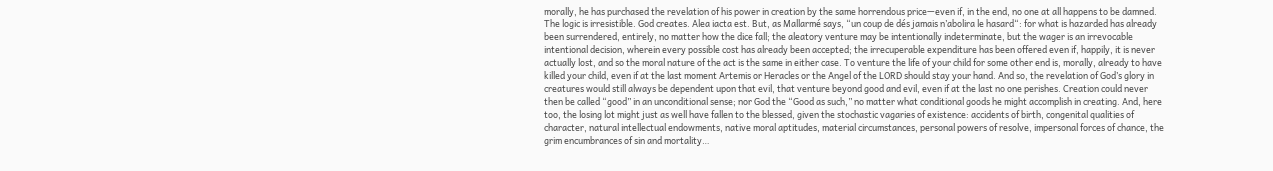morally, he has purchased the revelation of his power in creation by the same horrendous price—even if, in the end, no one at all happens to be damned. The logic is irresistible. God creates. Alea iacta est. But, as Mallarmé says, “un coup de dés jamais n’abolira le hasard“: for what is hazarded has already been surrendered, entirely, no matter how the dice fall; the aleatory venture may be intentionally indeterminate, but the wager is an irrevocable intentional decision, wherein every possible cost has already been accepted; the irrecuperable expenditure has been offered even if, happily, it is never actually lost, and so the moral nature of the act is the same in either case. To venture the life of your child for some other end is, morally, already to have killed your child, even if at the last moment Artemis or Heracles or the Angel of the LORD should stay your hand. And so, the revelation of God’s glory in creatures would still always be dependent upon that evil, that venture beyond good and evil, even if at the last no one perishes. Creation could never then be called “good” in an unconditional sense; nor God the “Good as such,” no matter what conditional goods he might accomplish in creating. And, here too, the losing lot might just as well have fallen to the blessed, given the stochastic vagaries of existence: accidents of birth, congenital qualities of character, natural intellectual endowments, native moral aptitudes, material circumstances, personal powers of resolve, impersonal forces of chance, the grim encumbrances of sin and mortality…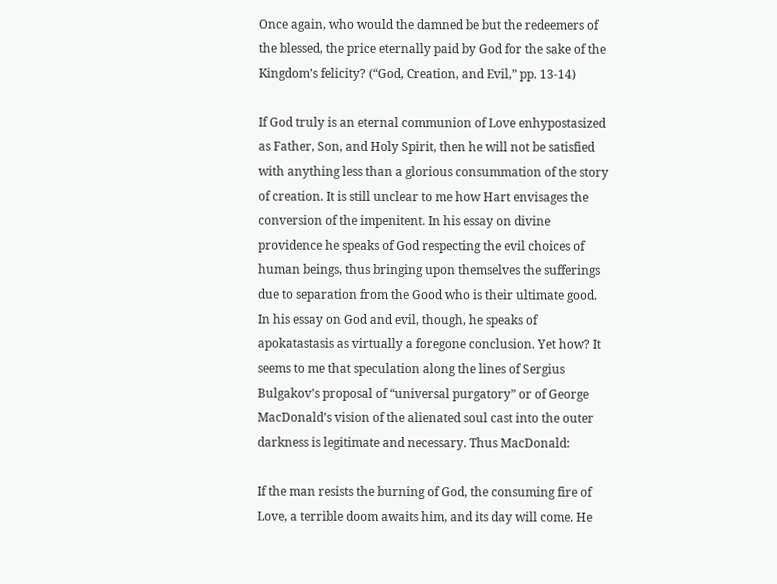Once again, who would the damned be but the redeemers of the blessed, the price eternally paid by God for the sake of the Kingdom’s felicity? (“God, Creation, and Evil,” pp. 13-14)

If God truly is an eternal communion of Love enhypostasized as Father, Son, and Holy Spirit, then he will not be satisfied with anything less than a glorious consummation of the story of creation. It is still unclear to me how Hart envisages the conversion of the impenitent. In his essay on divine providence he speaks of God respecting the evil choices of human beings, thus bringing upon themselves the sufferings due to separation from the Good who is their ultimate good. In his essay on God and evil, though, he speaks of apokatastasis as virtually a foregone conclusion. Yet how? It seems to me that speculation along the lines of Sergius Bulgakov’s proposal of “universal purgatory” or of George MacDonald’s vision of the alienated soul cast into the outer darkness is legitimate and necessary. Thus MacDonald:

If the man resists the burning of God, the consuming fire of Love, a terrible doom awaits him, and its day will come. He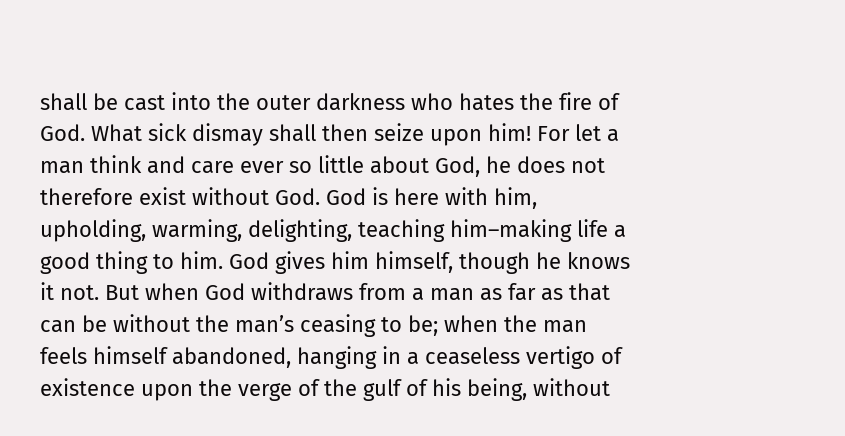shall be cast into the outer darkness who hates the fire of God. What sick dismay shall then seize upon him! For let a man think and care ever so little about God, he does not therefore exist without God. God is here with him, upholding, warming, delighting, teaching him–making life a good thing to him. God gives him himself, though he knows it not. But when God withdraws from a man as far as that can be without the man’s ceasing to be; when the man feels himself abandoned, hanging in a ceaseless vertigo of existence upon the verge of the gulf of his being, without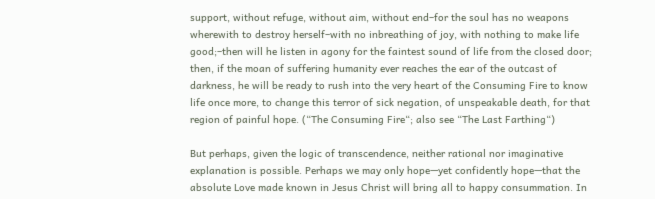support, without refuge, without aim, without end–for the soul has no weapons wherewith to destroy herself–with no inbreathing of joy, with nothing to make life good;–then will he listen in agony for the faintest sound of life from the closed door; then, if the moan of suffering humanity ever reaches the ear of the outcast of darkness, he will be ready to rush into the very heart of the Consuming Fire to know life once more, to change this terror of sick negation, of unspeakable death, for that region of painful hope. (“The Consuming Fire“; also see “The Last Farthing“)

But perhaps, given the logic of transcendence, neither rational nor imaginative explanation is possible. Perhaps we may only hope—yet confidently hope—that the absolute Love made known in Jesus Christ will bring all to happy consummation. In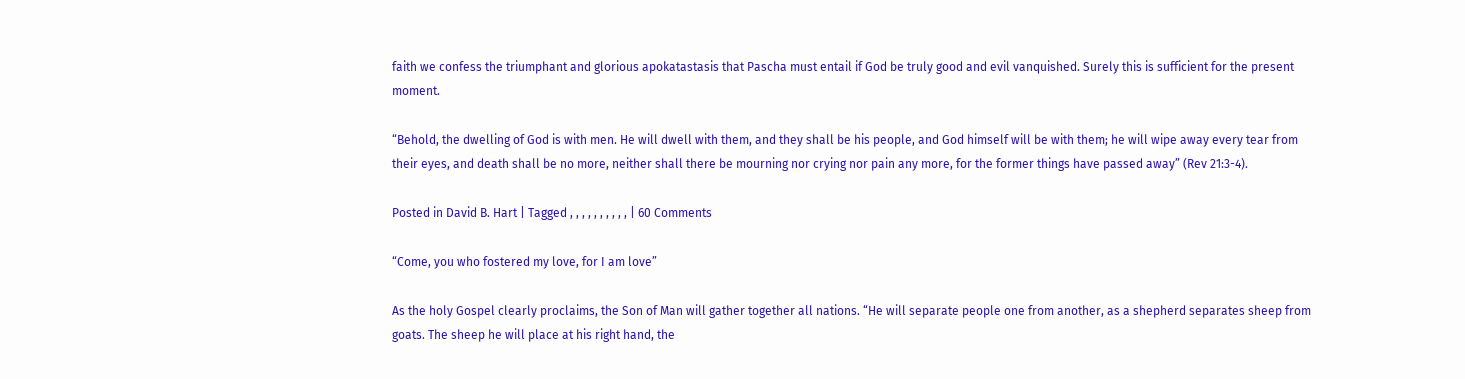faith we confess the triumphant and glorious apokatastasis that Pascha must entail if God be truly good and evil vanquished. Surely this is sufficient for the present moment.

“Behold, the dwelling of God is with men. He will dwell with them, and they shall be his people, and God himself will be with them; he will wipe away every tear from their eyes, and death shall be no more, neither shall there be mourning nor crying nor pain any more, for the former things have passed away” (Rev 21:3-4).

Posted in David B. Hart | Tagged , , , , , , , , , , | 60 Comments

“Come, you who fostered my love, for I am love”

As the holy Gospel clearly proclaims, the Son of Man will gather together all nations. “He will separate people one from another, as a shepherd separates sheep from goats. The sheep he will place at his right hand, the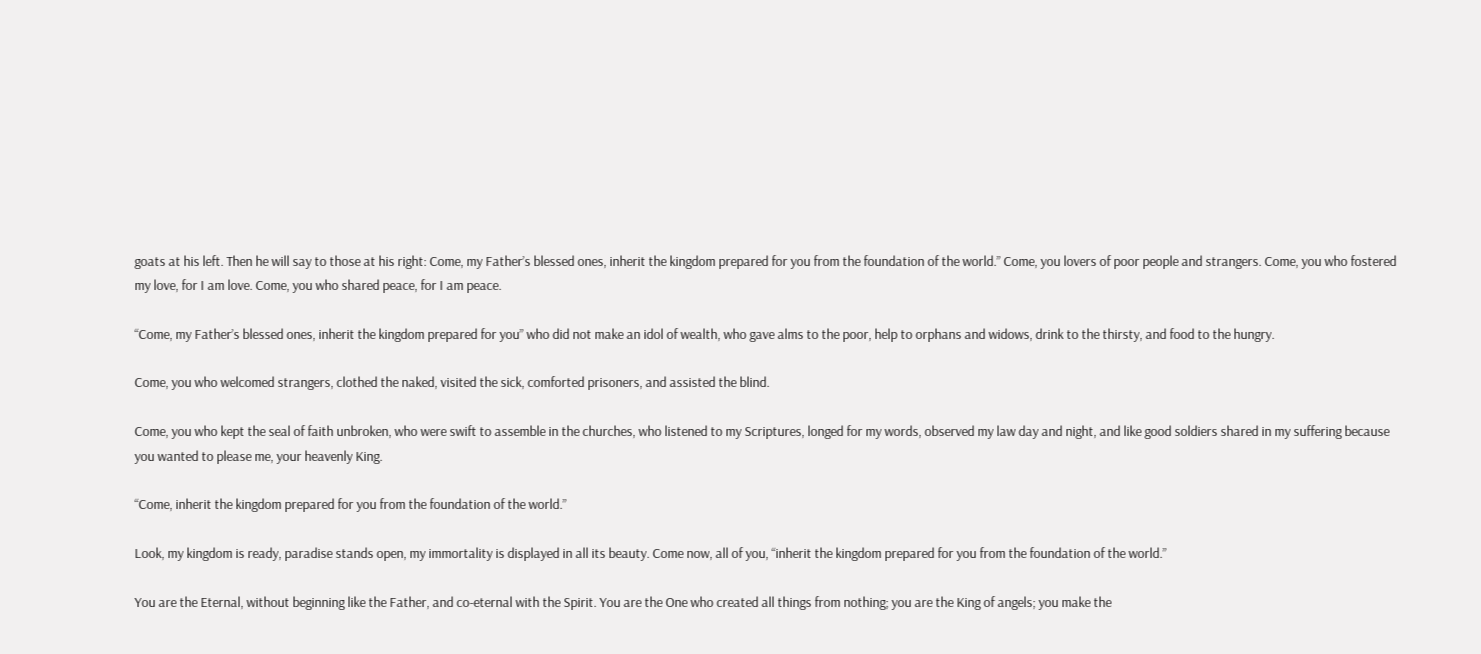goats at his left. Then he will say to those at his right: Come, my Father’s blessed ones, inherit the kingdom prepared for you from the foundation of the world.” Come, you lovers of poor people and strangers. Come, you who fostered my love, for I am love. Come, you who shared peace, for I am peace.

“Come, my Father’s blessed ones, inherit the kingdom prepared for you” who did not make an idol of wealth, who gave alms to the poor, help to orphans and widows, drink to the thirsty, and food to the hungry.

Come, you who welcomed strangers, clothed the naked, visited the sick, comforted prisoners, and assisted the blind.

Come, you who kept the seal of faith unbroken, who were swift to assemble in the churches, who listened to my Scriptures, longed for my words, observed my law day and night, and like good soldiers shared in my suffering because you wanted to please me, your heavenly King.

“Come, inherit the kingdom prepared for you from the foundation of the world.”

Look, my kingdom is ready, paradise stands open, my immortality is displayed in all its beauty. Come now, all of you, “inherit the kingdom prepared for you from the foundation of the world.”

You are the Eternal, without beginning like the Father, and co-eternal with the Spirit. You are the One who created all things from nothing; you are the King of angels; you make the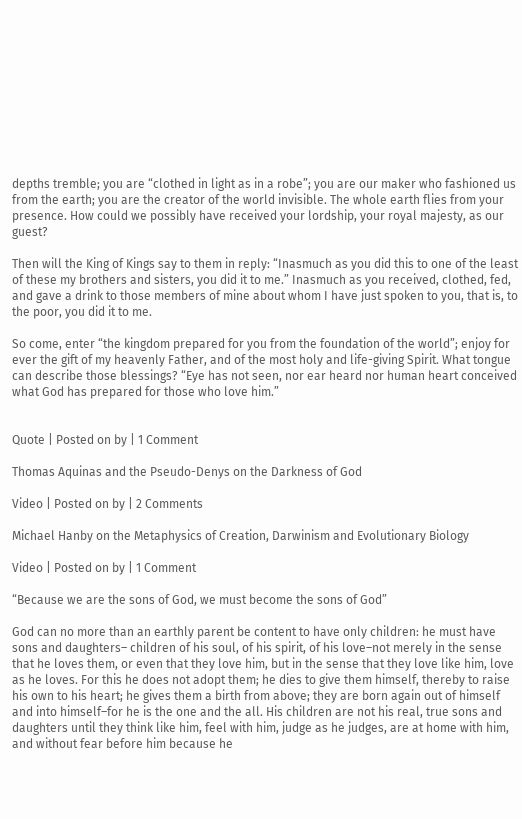depths tremble; you are “clothed in light as in a robe”; you are our maker who fashioned us from the earth; you are the creator of the world invisible. The whole earth flies from your presence. How could we possibly have received your lordship, your royal majesty, as our guest?

Then will the King of Kings say to them in reply: “Inasmuch as you did this to one of the least of these my brothers and sisters, you did it to me.” Inasmuch as you received, clothed, fed, and gave a drink to those members of mine about whom I have just spoken to you, that is, to the poor, you did it to me.

So come, enter “the kingdom prepared for you from the foundation of the world”; enjoy for ever the gift of my heavenly Father, and of the most holy and life-giving Spirit. What tongue can describe those blessings? “Eye has not seen, nor ear heard nor human heart conceived what God has prepared for those who love him.”


Quote | Posted on by | 1 Comment

Thomas Aquinas and the Pseudo-Denys on the Darkness of God

Video | Posted on by | 2 Comments

Michael Hanby on the Metaphysics of Creation, Darwinism and Evolutionary Biology

Video | Posted on by | 1 Comment

“Because we are the sons of God, we must become the sons of God”

God can no more than an earthly parent be content to have only children: he must have sons and daughters– children of his soul, of his spirit, of his love–not merely in the sense that he loves them, or even that they love him, but in the sense that they love like him, love as he loves. For this he does not adopt them; he dies to give them himself, thereby to raise his own to his heart; he gives them a birth from above; they are born again out of himself and into himself–for he is the one and the all. His children are not his real, true sons and daughters until they think like him, feel with him, judge as he judges, are at home with him, and without fear before him because he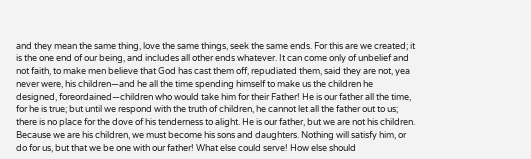and they mean the same thing, love the same things, seek the same ends. For this are we created; it is the one end of our being, and includes all other ends whatever. It can come only of unbelief and not faith, to make men believe that God has cast them off, repudiated them, said they are not, yea never were, his children—and he all the time spending himself to make us the children he designed, foreordained—children who would take him for their Father! He is our father all the time, for he is true; but until we respond with the truth of children, he cannot let all the father out to us; there is no place for the dove of his tenderness to alight. He is our father, but we are not his children. Because we are his children, we must become his sons and daughters. Nothing will satisfy him, or do for us, but that we be one with our father! What else could serve! How else should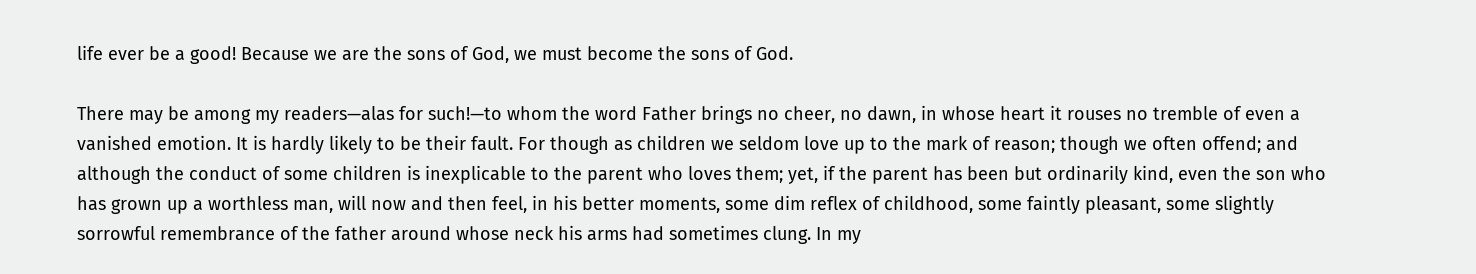life ever be a good! Because we are the sons of God, we must become the sons of God.

There may be among my readers—alas for such!—to whom the word Father brings no cheer, no dawn, in whose heart it rouses no tremble of even a vanished emotion. It is hardly likely to be their fault. For though as children we seldom love up to the mark of reason; though we often offend; and although the conduct of some children is inexplicable to the parent who loves them; yet, if the parent has been but ordinarily kind, even the son who has grown up a worthless man, will now and then feel, in his better moments, some dim reflex of childhood, some faintly pleasant, some slightly sorrowful remembrance of the father around whose neck his arms had sometimes clung. In my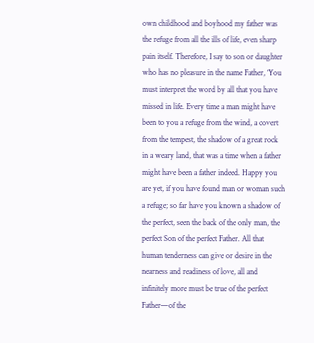own childhood and boyhood my father was the refuge from all the ills of life, even sharp pain itself. Therefore, I say to son or daughter who has no pleasure in the name Father, ‘You must interpret the word by all that you have missed in life. Every time a man might have been to you a refuge from the wind, a covert from the tempest, the shadow of a great rock in a weary land, that was a time when a father might have been a father indeed. Happy you are yet, if you have found man or woman such a refuge; so far have you known a shadow of the perfect, seen the back of the only man, the perfect Son of the perfect Father. All that human tenderness can give or desire in the nearness and readiness of love, all and infinitely more must be true of the perfect Father—of the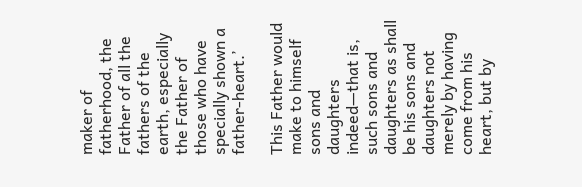maker of fatherhood, the Father of all the fathers of the earth, especially the Father of those who have specially shown a father-heart.’

This Father would make to himself sons and daughters indeed—that is, such sons and daughters as shall be his sons and daughters not merely by having come from his heart, but by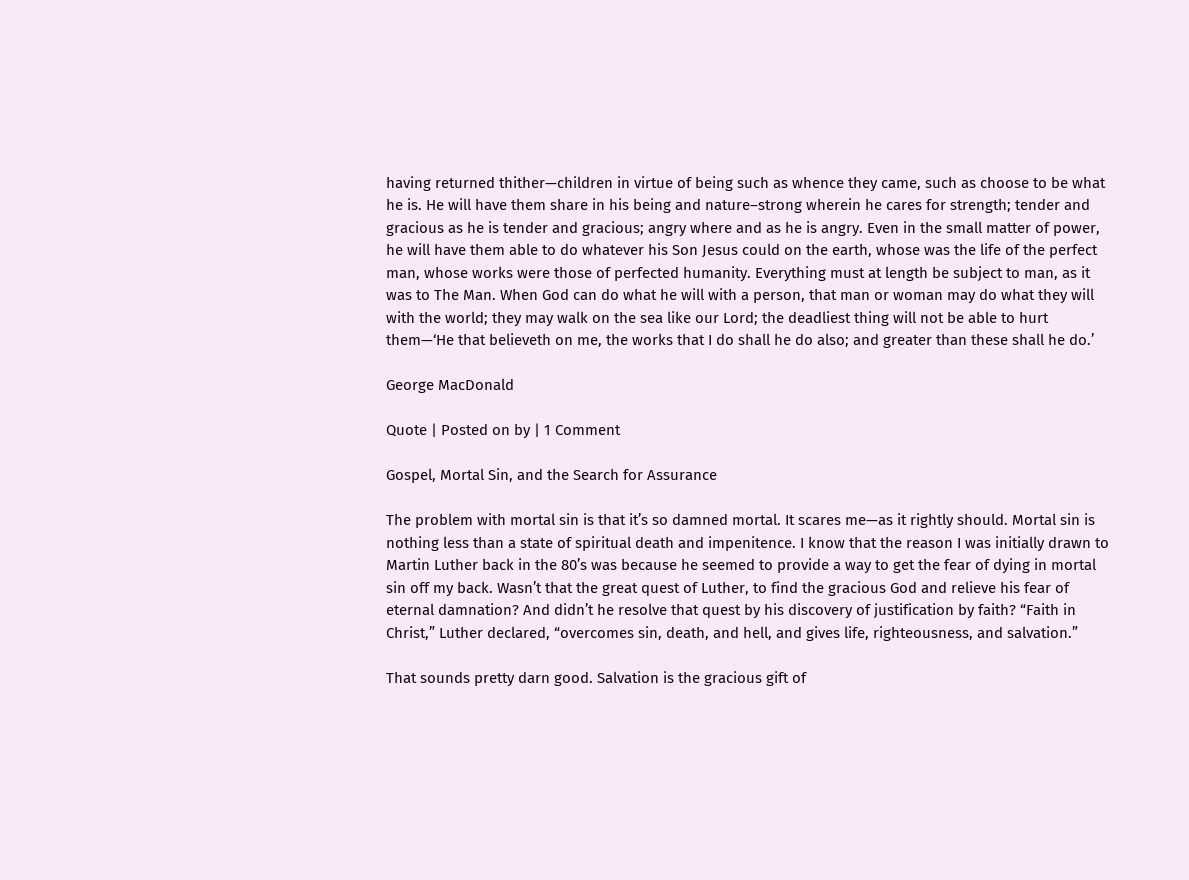having returned thither—children in virtue of being such as whence they came, such as choose to be what he is. He will have them share in his being and nature–strong wherein he cares for strength; tender and gracious as he is tender and gracious; angry where and as he is angry. Even in the small matter of power, he will have them able to do whatever his Son Jesus could on the earth, whose was the life of the perfect man, whose works were those of perfected humanity. Everything must at length be subject to man, as it was to The Man. When God can do what he will with a person, that man or woman may do what they will with the world; they may walk on the sea like our Lord; the deadliest thing will not be able to hurt them—‘He that believeth on me, the works that I do shall he do also; and greater than these shall he do.’

George MacDonald

Quote | Posted on by | 1 Comment

Gospel, Mortal Sin, and the Search for Assurance

The problem with mortal sin is that it’s so damned mortal. It scares me—as it rightly should. Mortal sin is nothing less than a state of spiritual death and impenitence. I know that the reason I was initially drawn to Martin Luther back in the 80’s was because he seemed to provide a way to get the fear of dying in mortal sin off my back. Wasn’t that the great quest of Luther, to find the gracious God and relieve his fear of eternal damnation? And didn’t he resolve that quest by his discovery of justification by faith? “Faith in Christ,” Luther declared, “overcomes sin, death, and hell, and gives life, righteousness, and salvation.”

That sounds pretty darn good. Salvation is the gracious gift of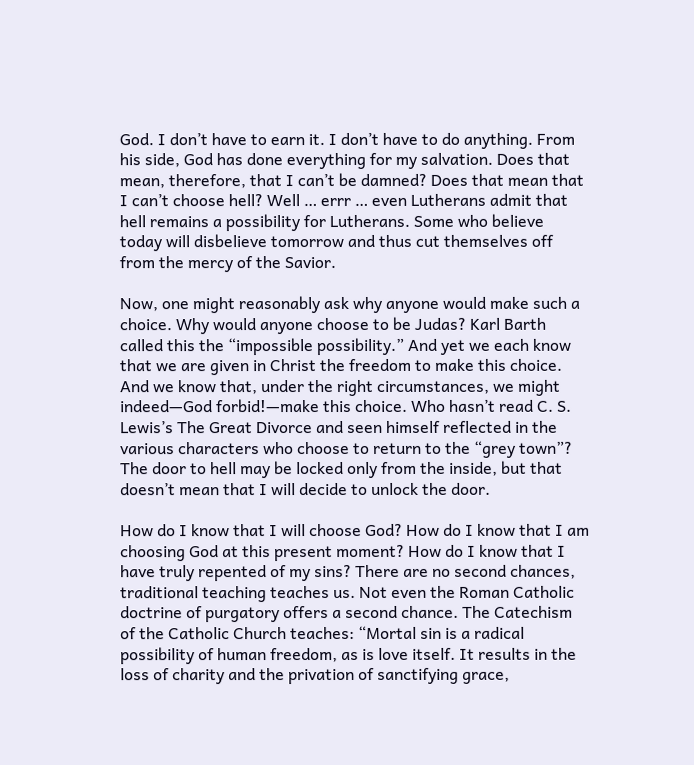God. I don’t have to earn it. I don’t have to do anything. From his side, God has done everything for my salvation. Does that mean, therefore, that I can’t be damned? Does that mean that I can’t choose hell? Well … errr … even Lutherans admit that hell remains a possibility for Lutherans. Some who believe today will disbelieve tomorrow and thus cut themselves off from the mercy of the Savior.

Now, one might reasonably ask why anyone would make such a choice. Why would anyone choose to be Judas? Karl Barth called this the “impossible possibility.” And yet we each know that we are given in Christ the freedom to make this choice. And we know that, under the right circumstances, we might indeed—God forbid!—make this choice. Who hasn’t read C. S. Lewis’s The Great Divorce and seen himself reflected in the various characters who choose to return to the “grey town”? The door to hell may be locked only from the inside, but that doesn’t mean that I will decide to unlock the door.

How do I know that I will choose God? How do I know that I am choosing God at this present moment? How do I know that I have truly repented of my sins? There are no second chances, traditional teaching teaches us. Not even the Roman Catholic doctrine of purgatory offers a second chance. The Catechism of the Catholic Church teaches: “Mortal sin is a radical possibility of human freedom, as is love itself. It results in the loss of charity and the privation of sanctifying grace,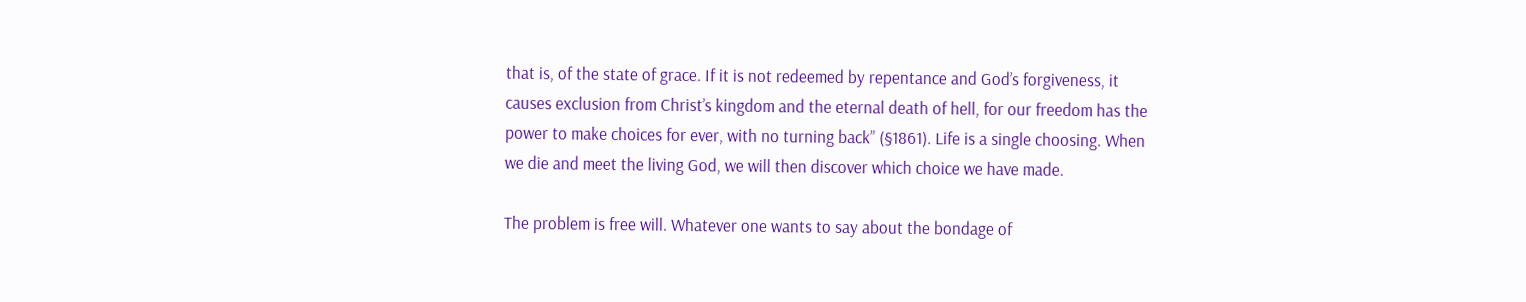that is, of the state of grace. If it is not redeemed by repentance and God’s forgiveness, it causes exclusion from Christ’s kingdom and the eternal death of hell, for our freedom has the power to make choices for ever, with no turning back” (§1861). Life is a single choosing. When we die and meet the living God, we will then discover which choice we have made.

The problem is free will. Whatever one wants to say about the bondage of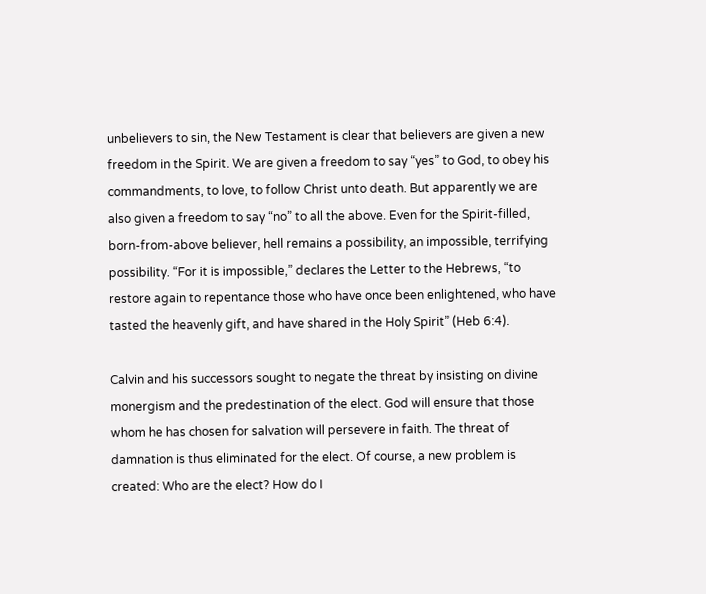unbelievers to sin, the New Testament is clear that believers are given a new freedom in the Spirit. We are given a freedom to say “yes” to God, to obey his commandments, to love, to follow Christ unto death. But apparently we are also given a freedom to say “no” to all the above. Even for the Spirit-filled, born-from-above believer, hell remains a possibility, an impossible, terrifying possibility. “For it is impossible,” declares the Letter to the Hebrews, “to restore again to repentance those who have once been enlightened, who have tasted the heavenly gift, and have shared in the Holy Spirit” (Heb 6:4).

Calvin and his successors sought to negate the threat by insisting on divine monergism and the predestination of the elect. God will ensure that those whom he has chosen for salvation will persevere in faith. The threat of damnation is thus eliminated for the elect. Of course, a new problem is created: Who are the elect? How do I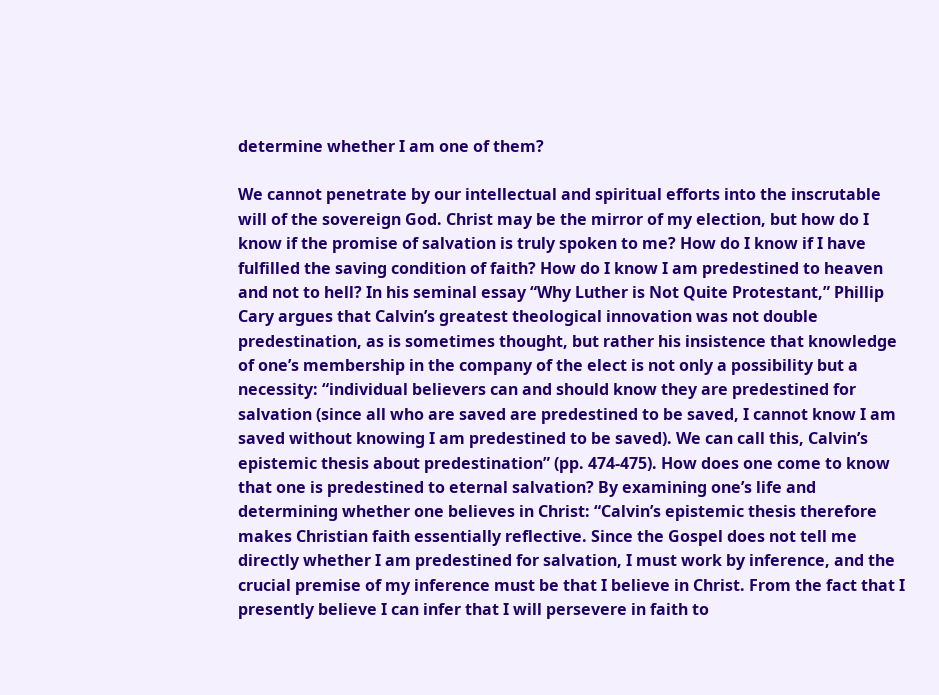determine whether I am one of them?

We cannot penetrate by our intellectual and spiritual efforts into the inscrutable will of the sovereign God. Christ may be the mirror of my election, but how do I know if the promise of salvation is truly spoken to me? How do I know if I have fulfilled the saving condition of faith? How do I know I am predestined to heaven and not to hell? In his seminal essay “Why Luther is Not Quite Protestant,” Phillip Cary argues that Calvin’s greatest theological innovation was not double predestination, as is sometimes thought, but rather his insistence that knowledge of one’s membership in the company of the elect is not only a possibility but a necessity: “individual believers can and should know they are predestined for salvation (since all who are saved are predestined to be saved, I cannot know I am saved without knowing I am predestined to be saved). We can call this, Calvin’s epistemic thesis about predestination” (pp. 474-475). How does one come to know that one is predestined to eternal salvation? By examining one’s life and determining whether one believes in Christ: “Calvin’s epistemic thesis therefore makes Christian faith essentially reflective. Since the Gospel does not tell me directly whether I am predestined for salvation, I must work by inference, and the crucial premise of my inference must be that I believe in Christ. From the fact that I presently believe I can infer that I will persevere in faith to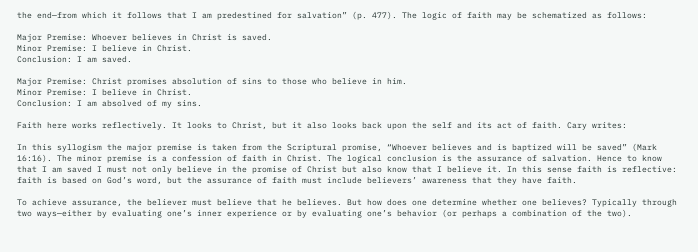the end—from which it follows that I am predestined for salvation” (p. 477). The logic of faith may be schematized as follows:

Major Premise: Whoever believes in Christ is saved.
Minor Premise: I believe in Christ.
Conclusion: I am saved.

Major Premise: Christ promises absolution of sins to those who believe in him.
Minor Premise: I believe in Christ.
Conclusion: I am absolved of my sins.

Faith here works reflectively. It looks to Christ, but it also looks back upon the self and its act of faith. Cary writes:

In this syllogism the major premise is taken from the Scriptural promise, “Whoever believes and is baptized will be saved” (Mark 16:16). The minor premise is a confession of faith in Christ. The logical conclusion is the assurance of salvation. Hence to know that I am saved I must not only believe in the promise of Christ but also know that I believe it. In this sense faith is reflective: faith is based on God’s word, but the assurance of faith must include believers’ awareness that they have faith.

To achieve assurance, the believer must believe that he believes. But how does one determine whether one believes? Typically through two ways—either by evaluating one’s inner experience or by evaluating one’s behavior (or perhaps a combination of the two).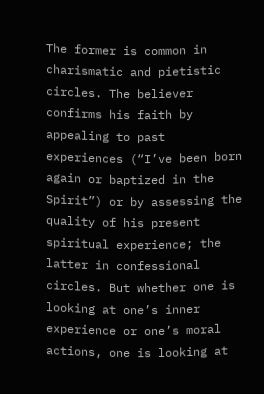The former is common in charismatic and pietistic circles. The believer confirms his faith by appealing to past experiences (“I’ve been born again or baptized in the Spirit”) or by assessing the quality of his present spiritual experience; the latter in confessional circles. But whether one is looking at one’s inner experience or one’s moral actions, one is looking at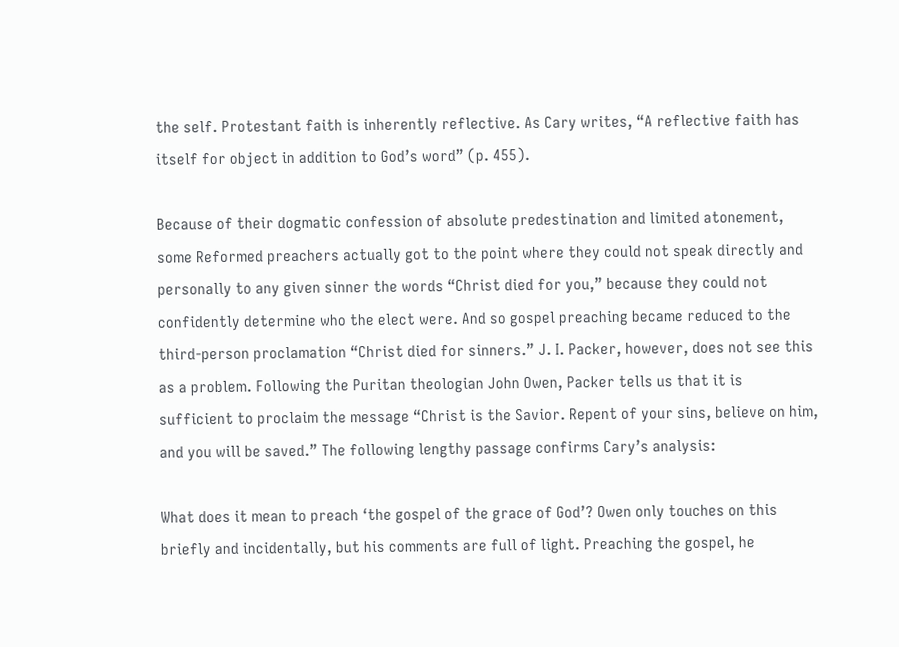the self. Protestant faith is inherently reflective. As Cary writes, “A reflective faith has itself for object in addition to God’s word” (p. 455).

Because of their dogmatic confession of absolute predestination and limited atonement, some Reformed preachers actually got to the point where they could not speak directly and personally to any given sinner the words “Christ died for you,” because they could not confidently determine who the elect were. And so gospel preaching became reduced to the third-person proclamation “Christ died for sinners.” J. I. Packer, however, does not see this as a problem. Following the Puritan theologian John Owen, Packer tells us that it is sufficient to proclaim the message “Christ is the Savior. Repent of your sins, believe on him, and you will be saved.” The following lengthy passage confirms Cary’s analysis:

What does it mean to preach ‘the gospel of the grace of God’? Owen only touches on this briefly and incidentally, but his comments are full of light. Preaching the gospel, he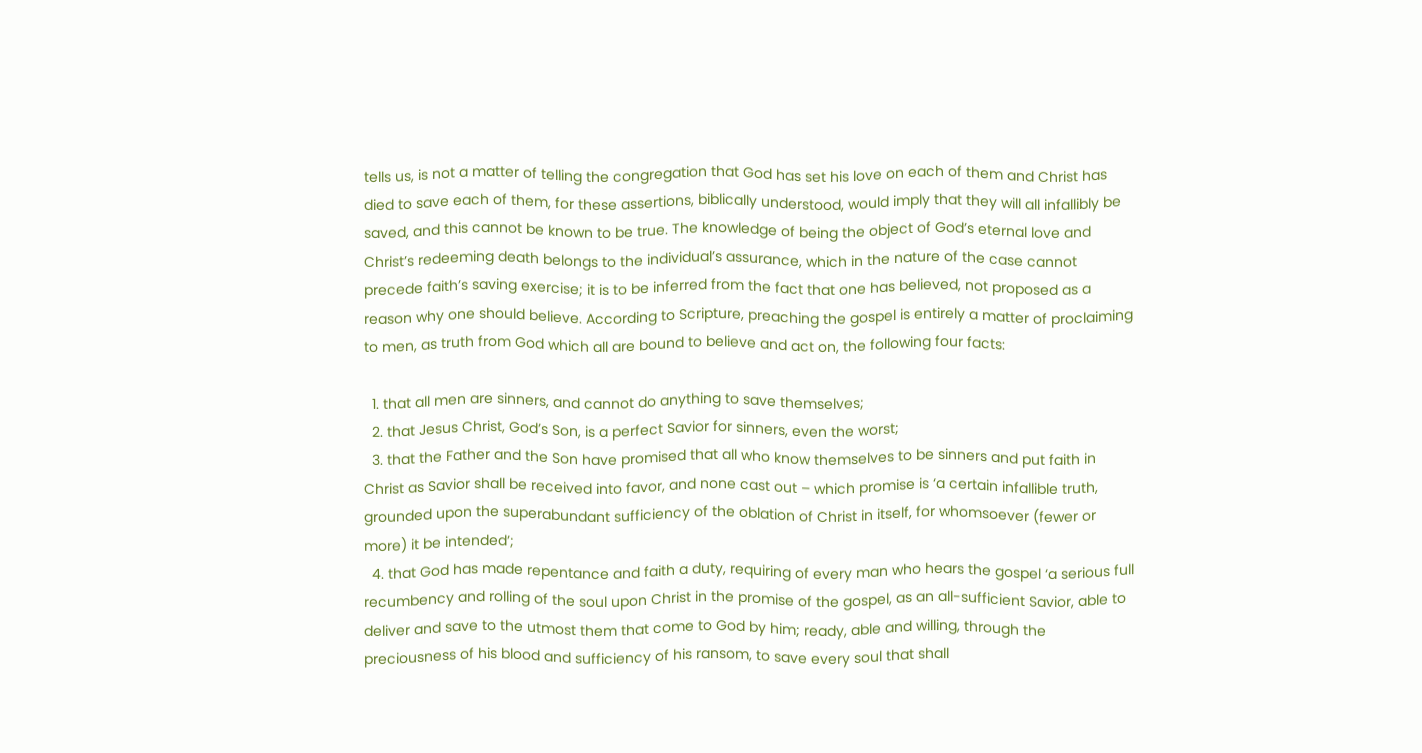tells us, is not a matter of telling the congregation that God has set his love on each of them and Christ has died to save each of them, for these assertions, biblically understood, would imply that they will all infallibly be saved, and this cannot be known to be true. The knowledge of being the object of God’s eternal love and Christ’s redeeming death belongs to the individual’s assurance, which in the nature of the case cannot precede faith’s saving exercise; it is to be inferred from the fact that one has believed, not proposed as a reason why one should believe. According to Scripture, preaching the gospel is entirely a matter of proclaiming to men, as truth from God which all are bound to believe and act on, the following four facts:

  1. that all men are sinners, and cannot do anything to save themselves;
  2. that Jesus Christ, God’s Son, is a perfect Savior for sinners, even the worst;
  3. that the Father and the Son have promised that all who know themselves to be sinners and put faith in Christ as Savior shall be received into favor, and none cast out – which promise is ‘a certain infallible truth, grounded upon the superabundant sufficiency of the oblation of Christ in itself, for whomsoever (fewer or more) it be intended’;
  4. that God has made repentance and faith a duty, requiring of every man who hears the gospel ‘a serious full recumbency and rolling of the soul upon Christ in the promise of the gospel, as an all-sufficient Savior, able to deliver and save to the utmost them that come to God by him; ready, able and willing, through the preciousness of his blood and sufficiency of his ransom, to save every soul that shall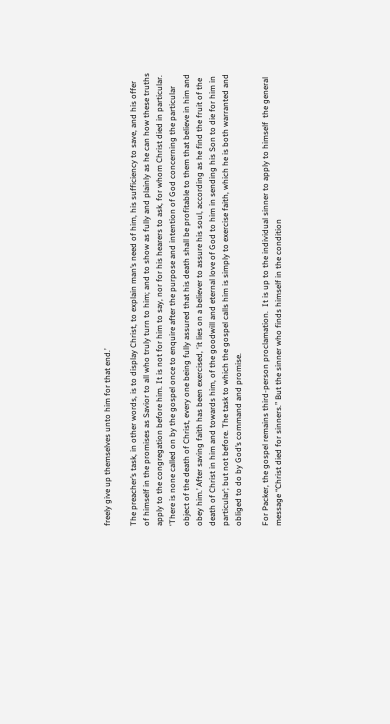freely give up themselves unto him for that end.’

The preacher’s task, in other words, is to display Christ, to explain man’s need of him, his sufficiency to save, and his offer of himself in the promises as Savior to all who truly turn to him; and to show as fully and plainly as he can how these truths apply to the congregation before him. It is not for him to say, nor for his hearers to ask, for whom Christ died in particular. ‘There is none called on by the gospel once to enquire after the purpose and intention of God concerning the particular object of the death of Christ, every one being fully assured that his death shall be profitable to them that believe in him and obey him.’ After saving faith has been exercised, ‘it lies on a believer to assure his soul, according as he find the fruit of the death of Christ in him and towards him, of the goodwill and eternal love of God to him in sending his Son to die for him in particular’; but not before. The task to which the gospel calls him is simply to exercise faith, which he is both warranted and obliged to do by God’s command and promise.

For Packer, the gospel remains third-person proclamation.  It is up to the individual sinner to apply to himself  the general message “Christ died for sinners.” But the sinner who finds himself in the condition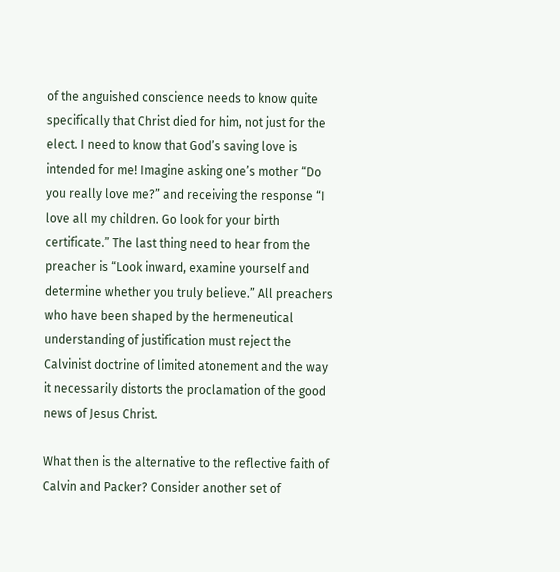of the anguished conscience needs to know quite specifically that Christ died for him, not just for the elect. I need to know that God’s saving love is intended for me! Imagine asking one’s mother “Do you really love me?” and receiving the response “I love all my children. Go look for your birth certificate.” The last thing need to hear from the preacher is “Look inward, examine yourself and determine whether you truly believe.” All preachers who have been shaped by the hermeneutical understanding of justification must reject the Calvinist doctrine of limited atonement and the way it necessarily distorts the proclamation of the good news of Jesus Christ.

What then is the alternative to the reflective faith of Calvin and Packer? Consider another set of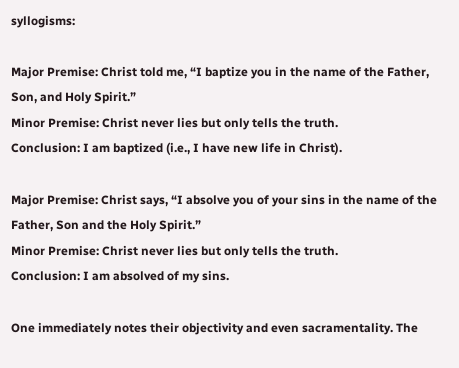syllogisms:

Major Premise: Christ told me, “I baptize you in the name of the Father, Son, and Holy Spirit.”
Minor Premise: Christ never lies but only tells the truth.
Conclusion: I am baptized (i.e., I have new life in Christ).

Major Premise: Christ says, “I absolve you of your sins in the name of the Father, Son and the Holy Spirit.”
Minor Premise: Christ never lies but only tells the truth.
Conclusion: I am absolved of my sins.

One immediately notes their objectivity and even sacramentality. The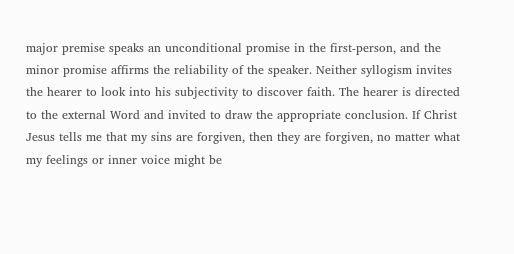major premise speaks an unconditional promise in the first-person, and the minor promise affirms the reliability of the speaker. Neither syllogism invites the hearer to look into his subjectivity to discover faith. The hearer is directed to the external Word and invited to draw the appropriate conclusion. If Christ Jesus tells me that my sins are forgiven, then they are forgiven, no matter what my feelings or inner voice might be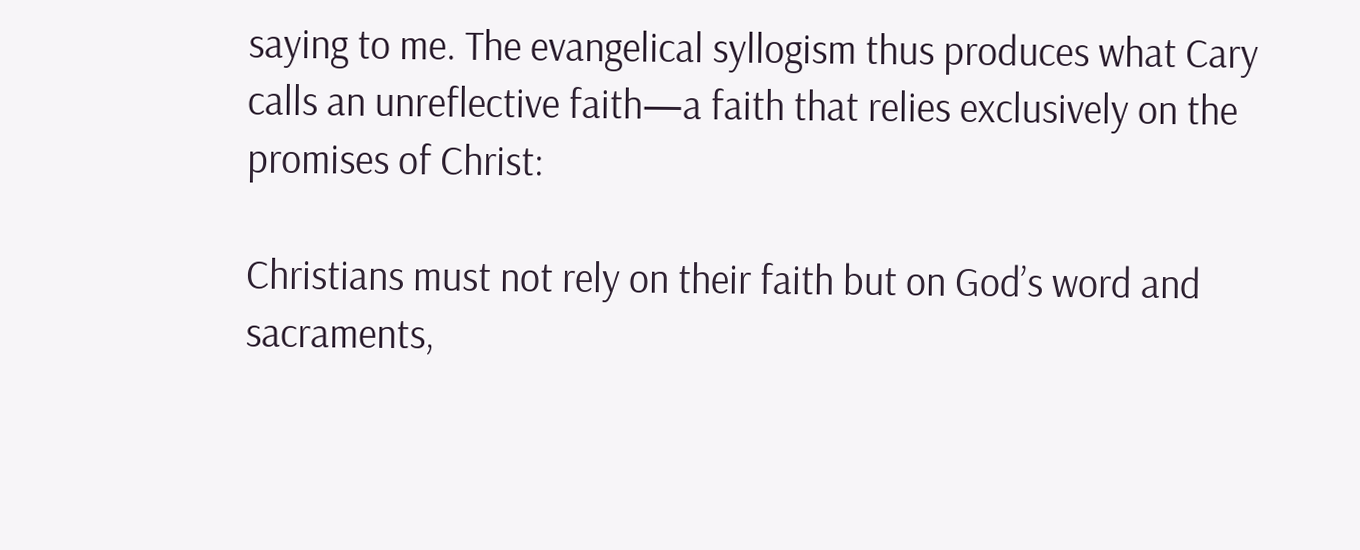saying to me. The evangelical syllogism thus produces what Cary calls an unreflective faith—a faith that relies exclusively on the promises of Christ:

Christians must not rely on their faith but on God’s word and sacraments,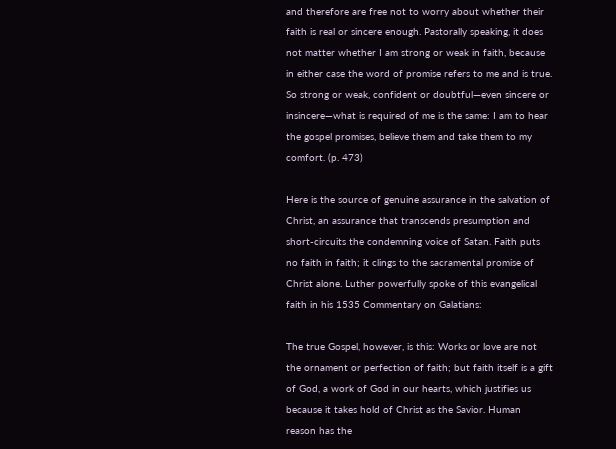and therefore are free not to worry about whether their faith is real or sincere enough. Pastorally speaking, it does not matter whether I am strong or weak in faith, because in either case the word of promise refers to me and is true. So strong or weak, confident or doubtful—even sincere or insincere—what is required of me is the same: I am to hear the gospel promises, believe them and take them to my comfort. (p. 473)

Here is the source of genuine assurance in the salvation of Christ, an assurance that transcends presumption and short-circuits the condemning voice of Satan. Faith puts no faith in faith; it clings to the sacramental promise of Christ alone. Luther powerfully spoke of this evangelical faith in his 1535 Commentary on Galatians:

The true Gospel, however, is this: Works or love are not the ornament or perfection of faith; but faith itself is a gift of God, a work of God in our hearts, which justifies us because it takes hold of Christ as the Savior. Human reason has the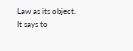Law as its object. It says to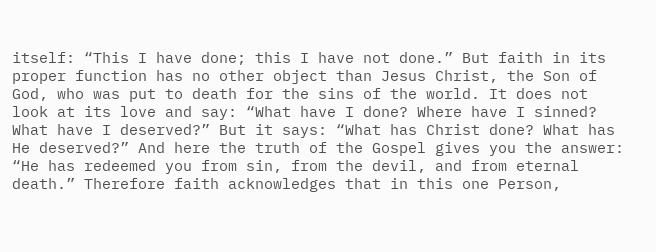itself: “This I have done; this I have not done.” But faith in its proper function has no other object than Jesus Christ, the Son of God, who was put to death for the sins of the world. It does not look at its love and say: “What have I done? Where have I sinned? What have I deserved?” But it says: “What has Christ done? What has He deserved?” And here the truth of the Gospel gives you the answer: “He has redeemed you from sin, from the devil, and from eternal death.” Therefore faith acknowledges that in this one Person,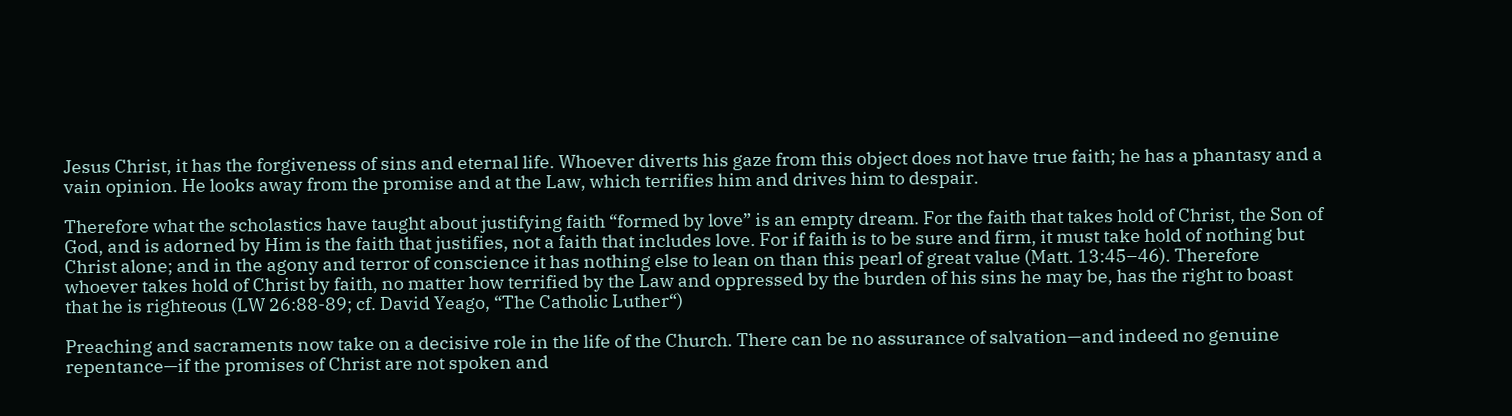Jesus Christ, it has the forgiveness of sins and eternal life. Whoever diverts his gaze from this object does not have true faith; he has a phantasy and a vain opinion. He looks away from the promise and at the Law, which terrifies him and drives him to despair.

Therefore what the scholastics have taught about justifying faith “formed by love” is an empty dream. For the faith that takes hold of Christ, the Son of God, and is adorned by Him is the faith that justifies, not a faith that includes love. For if faith is to be sure and firm, it must take hold of nothing but Christ alone; and in the agony and terror of conscience it has nothing else to lean on than this pearl of great value (Matt. 13:45–46). Therefore whoever takes hold of Christ by faith, no matter how terrified by the Law and oppressed by the burden of his sins he may be, has the right to boast that he is righteous (LW 26:88-89; cf. David Yeago, “The Catholic Luther“)

Preaching and sacraments now take on a decisive role in the life of the Church. There can be no assurance of salvation—and indeed no genuine repentance—if the promises of Christ are not spoken and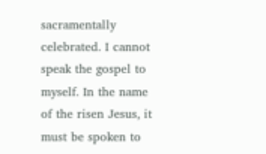sacramentally celebrated. I cannot speak the gospel to myself. In the name of the risen Jesus, it must be spoken to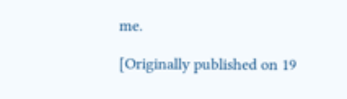me.

[Originally published on 19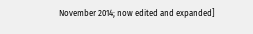November 2014; now edited and expanded]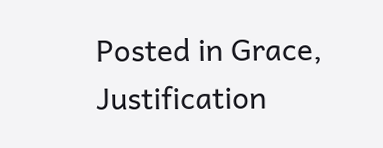Posted in Grace, Justification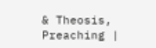& Theosis, Preaching |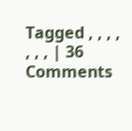Tagged , , , , , , , | 36 Comments